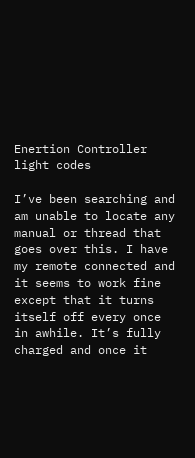Enertion Controller light codes

I’ve been searching and am unable to locate any manual or thread that goes over this. I have my remote connected and it seems to work fine except that it turns itself off every once in awhile. It’s fully charged and once it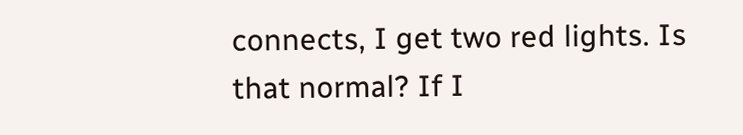connects, I get two red lights. Is that normal? If I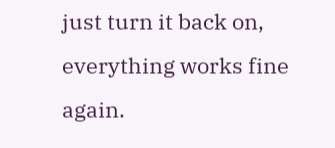just turn it back on, everything works fine again.